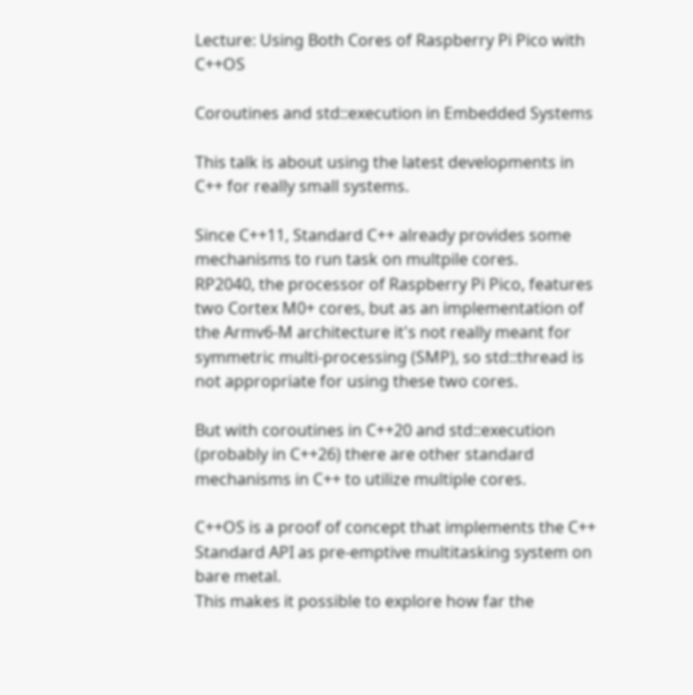Lecture: Using Both Cores of Raspberry Pi Pico with C++OS

Coroutines and std::execution in Embedded Systems

This talk is about using the latest developments in C++ for really small systems.

Since C++11, Standard C++ already provides some mechanisms to run task on multpile cores.
RP2040, the processor of Raspberry Pi Pico, features two Cortex M0+ cores, but as an implementation of the Armv6-M architecture it's not really meant for symmetric multi-processing (SMP), so std::thread is not appropriate for using these two cores.

But with coroutines in C++20 and std::execution (probably in C++26) there are other standard mechanisms in C++ to utilize multiple cores.

C++OS is a proof of concept that implements the C++ Standard API as pre-emptive multitasking system on bare metal.
This makes it possible to explore how far the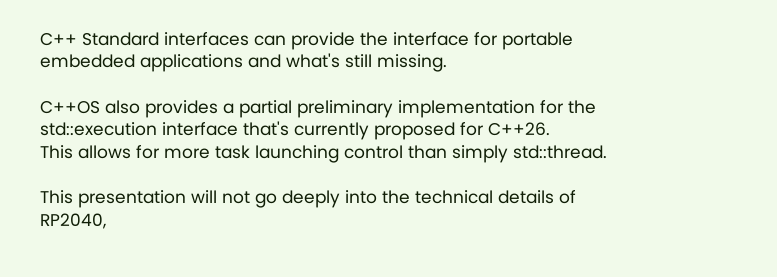C++ Standard interfaces can provide the interface for portable embedded applications and what's still missing.

C++OS also provides a partial preliminary implementation for the std::execution interface that's currently proposed for C++26.
This allows for more task launching control than simply std::thread.

This presentation will not go deeply into the technical details of RP2040,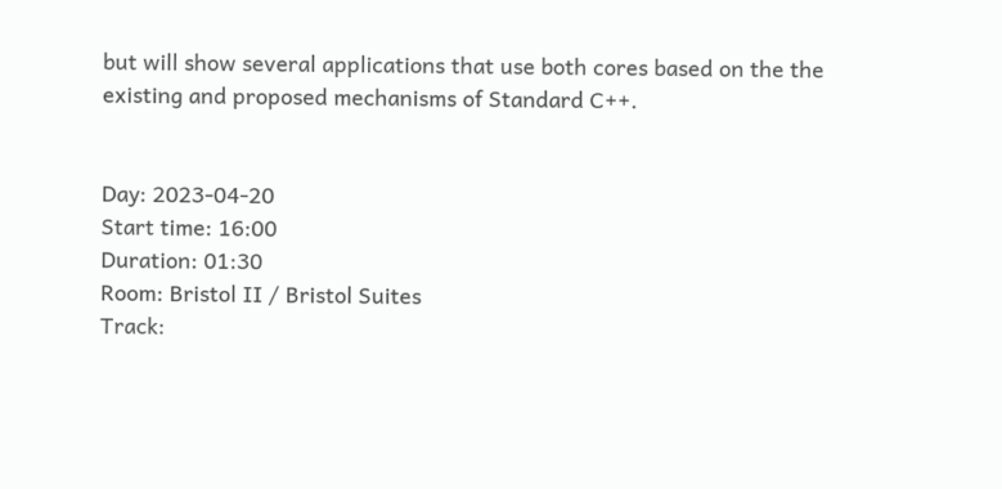but will show several applications that use both cores based on the the existing and proposed mechanisms of Standard C++.


Day: 2023-04-20
Start time: 16:00
Duration: 01:30
Room: Bristol II / Bristol Suites
Track: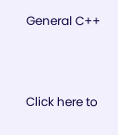General C++



Click here to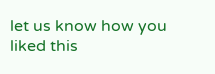let us know how you liked this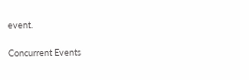event.

Concurrent Events